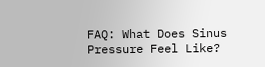FAQ: What Does Sinus Pressure Feel Like?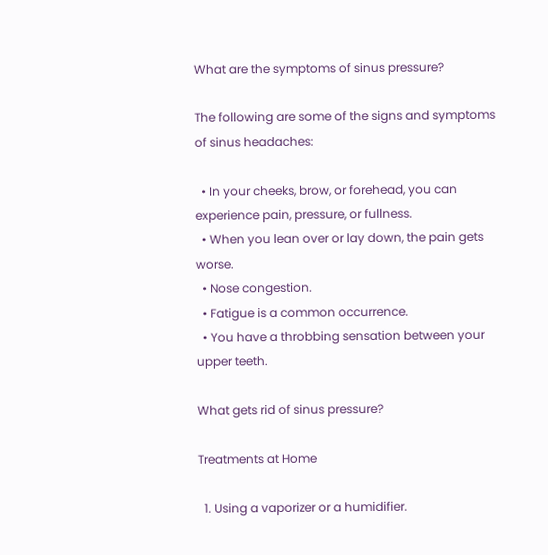What are the symptoms of sinus pressure?

The following are some of the signs and symptoms of sinus headaches:

  • In your cheeks, brow, or forehead, you can experience pain, pressure, or fullness.
  • When you lean over or lay down, the pain gets worse.
  • Nose congestion.
  • Fatigue is a common occurrence.
  • You have a throbbing sensation between your upper teeth.

What gets rid of sinus pressure?

Treatments at Home

  1. Using a vaporizer or a humidifier.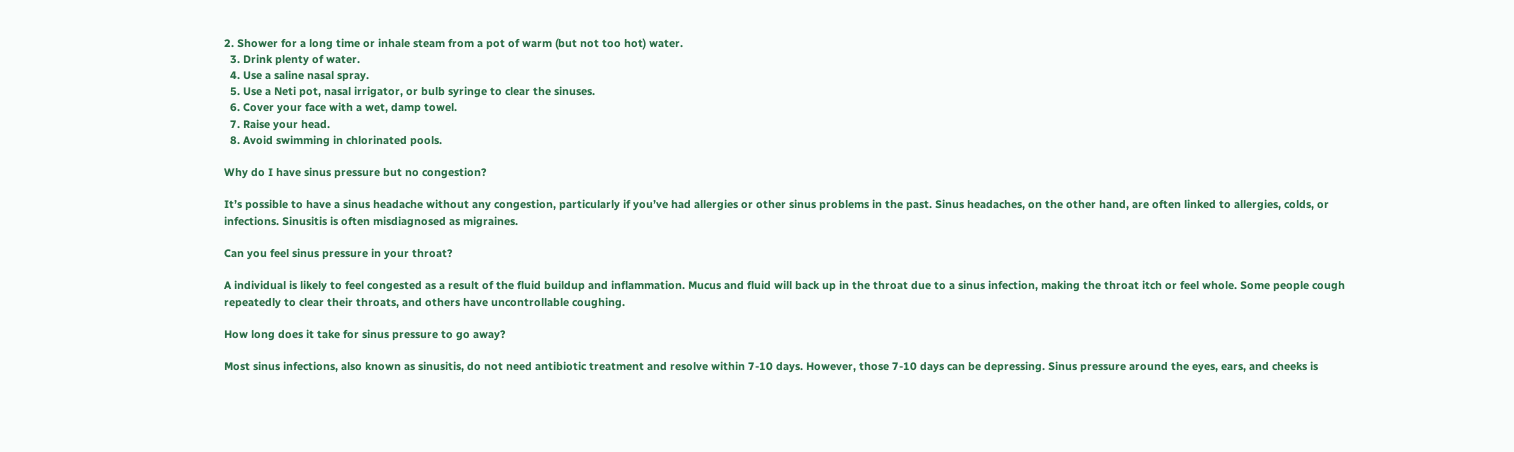2. Shower for a long time or inhale steam from a pot of warm (but not too hot) water.
  3. Drink plenty of water.
  4. Use a saline nasal spray.
  5. Use a Neti pot, nasal irrigator, or bulb syringe to clear the sinuses.
  6. Cover your face with a wet, damp towel.
  7. Raise your head.
  8. Avoid swimming in chlorinated pools.

Why do I have sinus pressure but no congestion?

It’s possible to have a sinus headache without any congestion, particularly if you’ve had allergies or other sinus problems in the past. Sinus headaches, on the other hand, are often linked to allergies, colds, or infections. Sinusitis is often misdiagnosed as migraines.

Can you feel sinus pressure in your throat?

A individual is likely to feel congested as a result of the fluid buildup and inflammation. Mucus and fluid will back up in the throat due to a sinus infection, making the throat itch or feel whole. Some people cough repeatedly to clear their throats, and others have uncontrollable coughing.

How long does it take for sinus pressure to go away?

Most sinus infections, also known as sinusitis, do not need antibiotic treatment and resolve within 7-10 days. However, those 7-10 days can be depressing. Sinus pressure around the eyes, ears, and cheeks is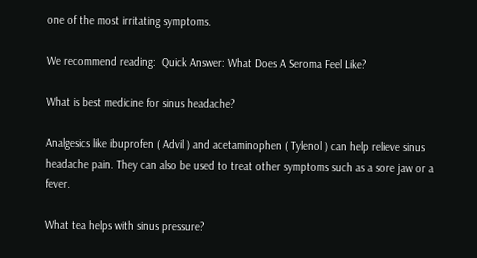one of the most irritating symptoms.

We recommend reading:  Quick Answer: What Does A Seroma Feel Like?

What is best medicine for sinus headache?

Analgesics like ibuprofen ( Advil ) and acetaminophen ( Tylenol ) can help relieve sinus headache pain. They can also be used to treat other symptoms such as a sore jaw or a fever.

What tea helps with sinus pressure?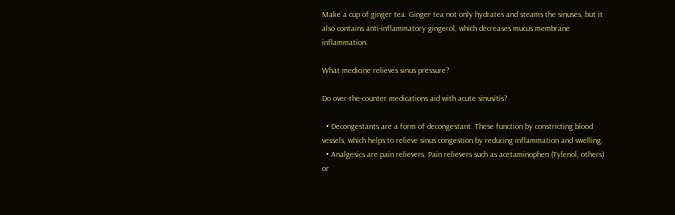Make a cup of ginger tea. Ginger tea not only hydrates and steams the sinuses, but it also contains anti-inflammatory gingerol, which decreases mucus membrane inflammation.

What medicine relieves sinus pressure?

Do over-the-counter medications aid with acute sinusitis?

  • Decongestants are a form of decongestant. These function by constricting blood vessels, which helps to relieve sinus congestion by reducing inflammation and swelling.
  • Analgesics are pain relievers. Pain relievers such as acetaminophen (Tylenol, others) or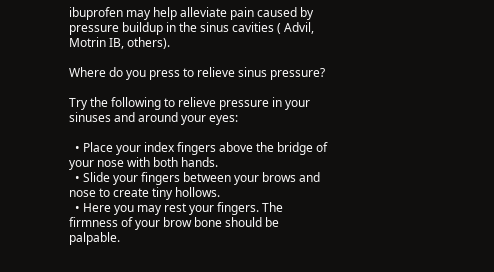ibuprofen may help alleviate pain caused by pressure buildup in the sinus cavities ( Advil, Motrin IB, others).

Where do you press to relieve sinus pressure?

Try the following to relieve pressure in your sinuses and around your eyes:

  • Place your index fingers above the bridge of your nose with both hands.
  • Slide your fingers between your brows and nose to create tiny hollows.
  • Here you may rest your fingers. The firmness of your brow bone should be palpable.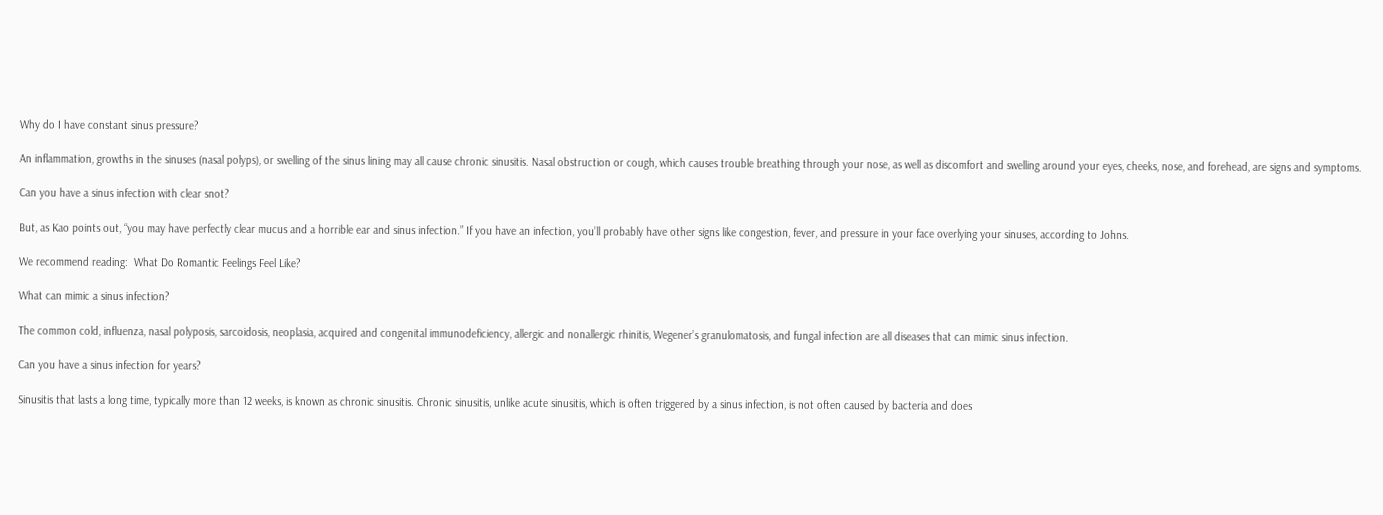Why do I have constant sinus pressure?

An inflammation, growths in the sinuses (nasal polyps), or swelling of the sinus lining may all cause chronic sinusitis. Nasal obstruction or cough, which causes trouble breathing through your nose, as well as discomfort and swelling around your eyes, cheeks, nose, and forehead, are signs and symptoms.

Can you have a sinus infection with clear snot?

But, as Kao points out, “you may have perfectly clear mucus and a horrible ear and sinus infection.” If you have an infection, you’ll probably have other signs like congestion, fever, and pressure in your face overlying your sinuses, according to Johns.

We recommend reading:  What Do Romantic Feelings Feel Like?

What can mimic a sinus infection?

The common cold, influenza, nasal polyposis, sarcoidosis, neoplasia, acquired and congenital immunodeficiency, allergic and nonallergic rhinitis, Wegener’s granulomatosis, and fungal infection are all diseases that can mimic sinus infection.

Can you have a sinus infection for years?

Sinusitis that lasts a long time, typically more than 12 weeks, is known as chronic sinusitis. Chronic sinusitis, unlike acute sinusitis, which is often triggered by a sinus infection, is not often caused by bacteria and does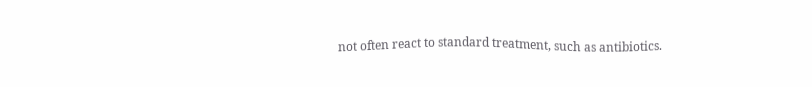not often react to standard treatment, such as antibiotics.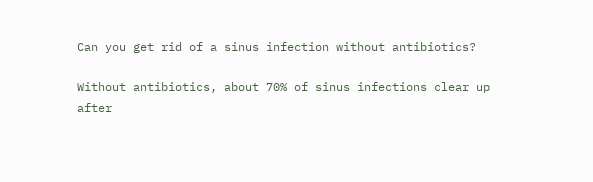Can you get rid of a sinus infection without antibiotics?

Without antibiotics, about 70% of sinus infections clear up after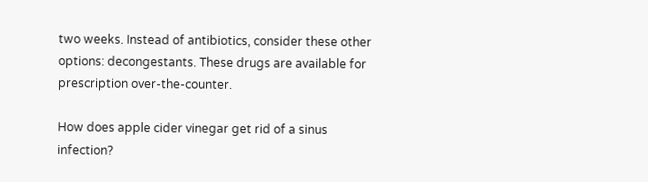two weeks. Instead of antibiotics, consider these other options: decongestants. These drugs are available for prescription over-the-counter.

How does apple cider vinegar get rid of a sinus infection?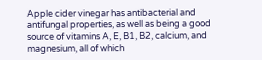Apple cider vinegar has antibacterial and antifungal properties, as well as being a good source of vitamins A, E, B1, B2, calcium, and magnesium, all of which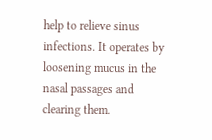help to relieve sinus infections. It operates by loosening mucus in the nasal passages and clearing them.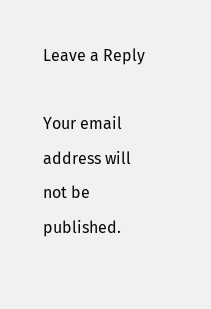Leave a Reply

Your email address will not be published.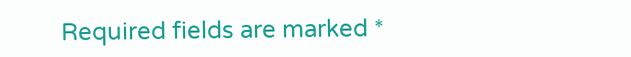Required fields are marked *